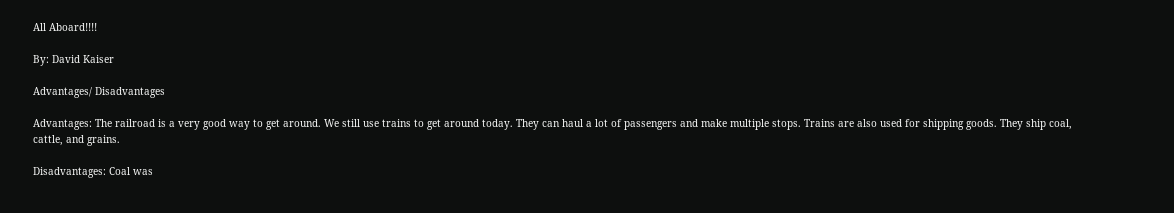All Aboard!!!!

By: David Kaiser

Advantages/ Disadvantages

Advantages: The railroad is a very good way to get around. We still use trains to get around today. They can haul a lot of passengers and make multiple stops. Trains are also used for shipping goods. They ship coal, cattle, and grains.

Disadvantages: Coal was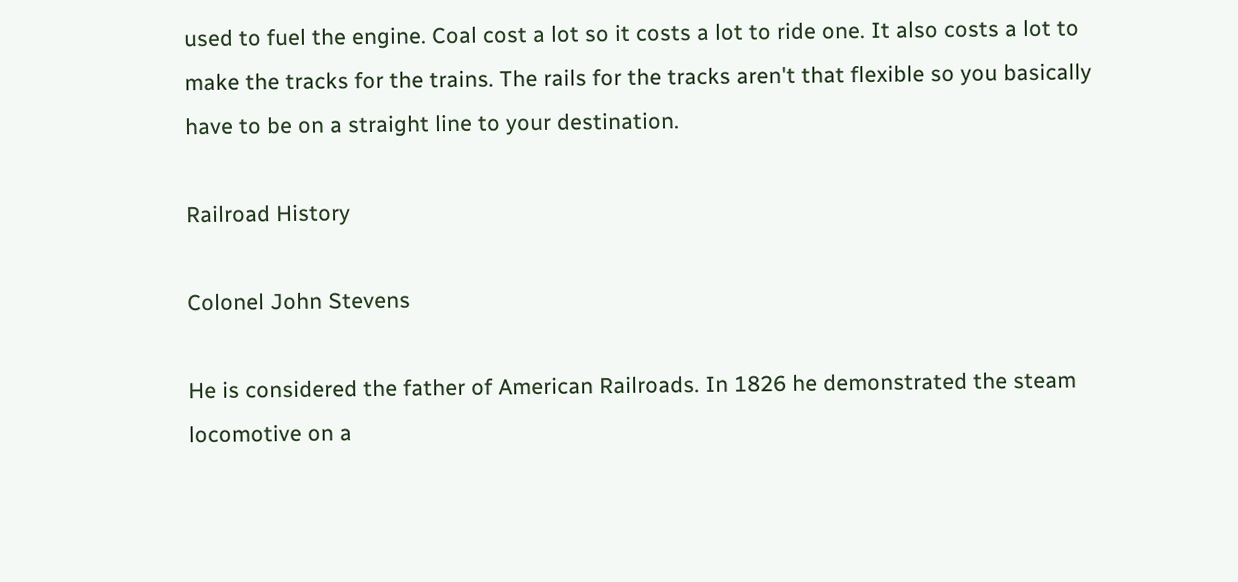used to fuel the engine. Coal cost a lot so it costs a lot to ride one. It also costs a lot to make the tracks for the trains. The rails for the tracks aren't that flexible so you basically have to be on a straight line to your destination.

Railroad History

Colonel John Stevens

He is considered the father of American Railroads. In 1826 he demonstrated the steam locomotive on a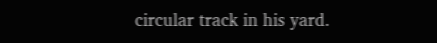circular track in his yard.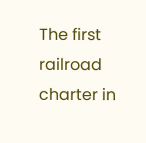The first railroad charter in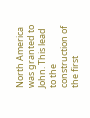North America was granted to John. This lead to the construction of the first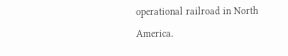operational railroad in North America.